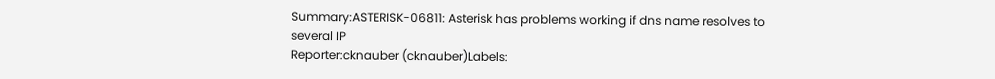Summary:ASTERISK-06811: Asterisk has problems working if dns name resolves to several IP
Reporter:cknauber (cknauber)Labels: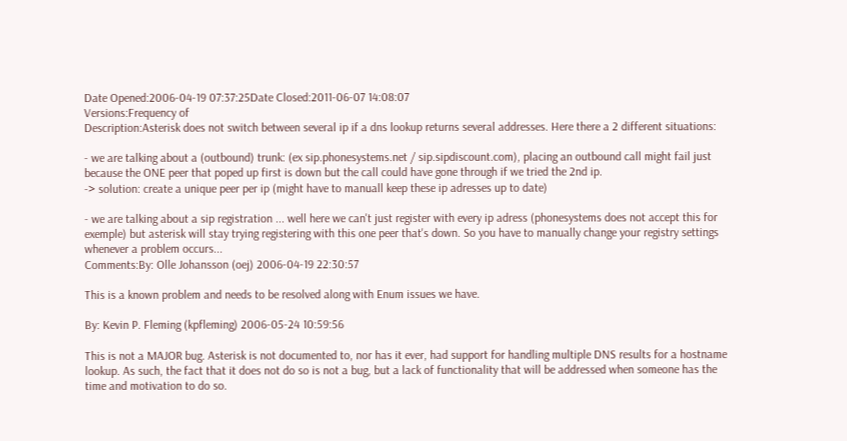Date Opened:2006-04-19 07:37:25Date Closed:2011-06-07 14:08:07
Versions:Frequency of
Description:Asterisk does not switch between several ip if a dns lookup returns several addresses. Here there a 2 different situations:

- we are talking about a (outbound) trunk: (ex sip.phonesystems.net / sip.sipdiscount.com), placing an outbound call might fail just because the ONE peer that poped up first is down but the call could have gone through if we tried the 2nd ip.
-> solution: create a unique peer per ip (might have to manuall keep these ip adresses up to date)

- we are talking about a sip registration ... well here we can't just register with every ip adress (phonesystems does not accept this for exemple) but asterisk will stay trying registering with this one peer that's down. So you have to manually change your registry settings whenever a problem occurs...
Comments:By: Olle Johansson (oej) 2006-04-19 22:30:57

This is a known problem and needs to be resolved along with Enum issues we have.

By: Kevin P. Fleming (kpfleming) 2006-05-24 10:59:56

This is not a MAJOR bug. Asterisk is not documented to, nor has it ever, had support for handling multiple DNS results for a hostname lookup. As such, the fact that it does not do so is not a bug, but a lack of functionality that will be addressed when someone has the time and motivation to do so.